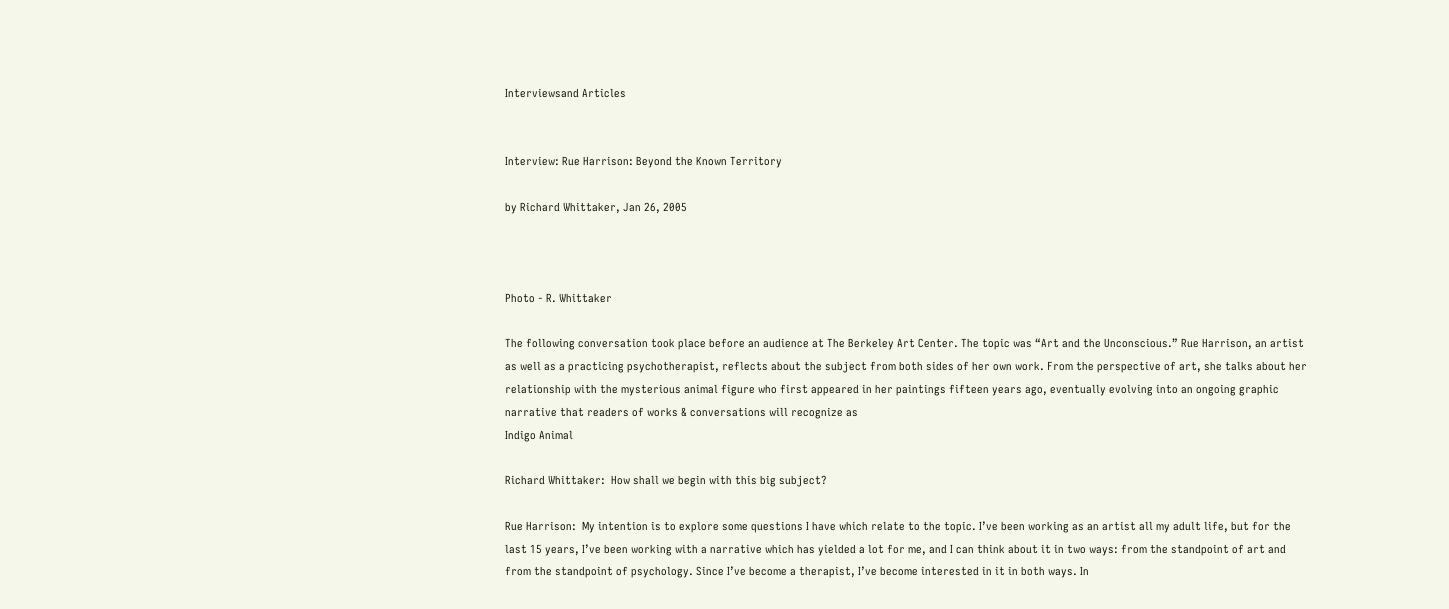Interviewsand Articles


Interview: Rue Harrison: Beyond the Known Territory

by Richard Whittaker, Jan 26, 2005



Photo - R. Whittaker

The following conversation took place before an audience at The Berkeley Art Center. The topic was “Art and the Unconscious.” Rue Harrison, an artist as well as a practicing psychotherapist, reflects about the subject from both sides of her own work. From the perspective of art, she talks about her relationship with the mysterious animal figure who first appeared in her paintings fifteen years ago, eventually evolving into an ongoing graphic narrative that readers of works & conversations will recognize as
Indigo Animal

Richard Whittaker:  How shall we begin with this big subject?

Rue Harrison:  My intention is to explore some questions I have which relate to the topic. I’ve been working as an artist all my adult life, but for the last 15 years, I’ve been working with a narrative which has yielded a lot for me, and I can think about it in two ways: from the standpoint of art and from the standpoint of psychology. Since I’ve become a therapist, I’ve become interested in it in both ways. In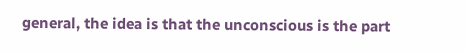general, the idea is that the unconscious is the part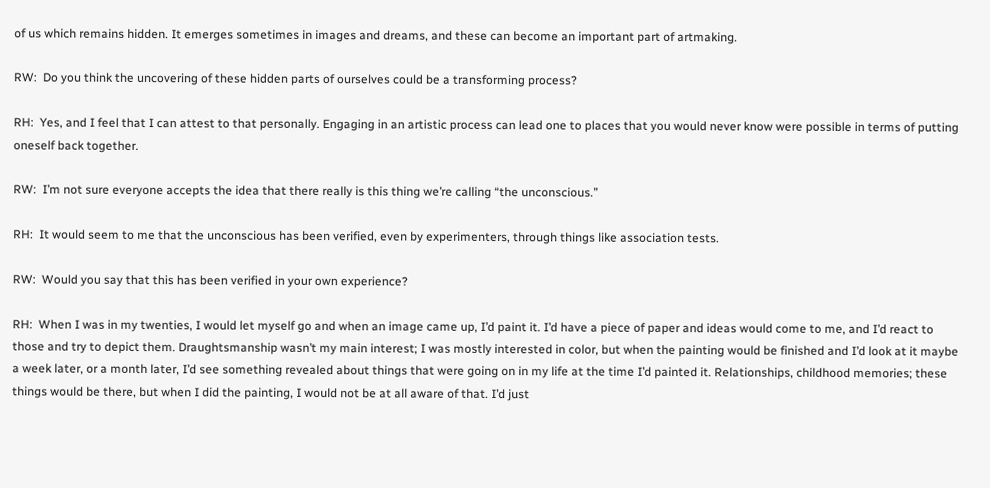of us which remains hidden. It emerges sometimes in images and dreams, and these can become an important part of artmaking.

RW:  Do you think the uncovering of these hidden parts of ourselves could be a transforming process?

RH:  Yes, and I feel that I can attest to that personally. Engaging in an artistic process can lead one to places that you would never know were possible in terms of putting oneself back together.

RW:  I’m not sure everyone accepts the idea that there really is this thing we’re calling “the unconscious.”

RH:  It would seem to me that the unconscious has been verified, even by experimenters, through things like association tests.

RW:  Would you say that this has been verified in your own experience?

RH:  When I was in my twenties, I would let myself go and when an image came up, I’d paint it. I’d have a piece of paper and ideas would come to me, and I’d react to those and try to depict them. Draughtsmanship wasn’t my main interest; I was mostly interested in color, but when the painting would be finished and I’d look at it maybe a week later, or a month later, I’d see something revealed about things that were going on in my life at the time I’d painted it. Relationships, childhood memories; these things would be there, but when I did the painting, I would not be at all aware of that. I’d just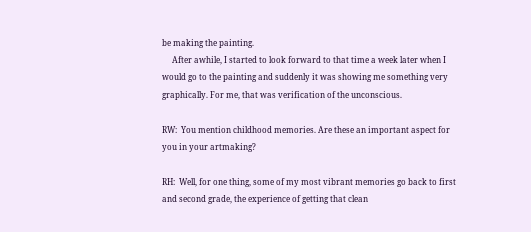be making the painting.
     After awhile, I started to look forward to that time a week later when I would go to the painting and suddenly it was showing me something very graphically. For me, that was verification of the unconscious.

RW:  You mention childhood memories. Are these an important aspect for you in your artmaking?

RH:  Well, for one thing, some of my most vibrant memories go back to first and second grade, the experience of getting that clean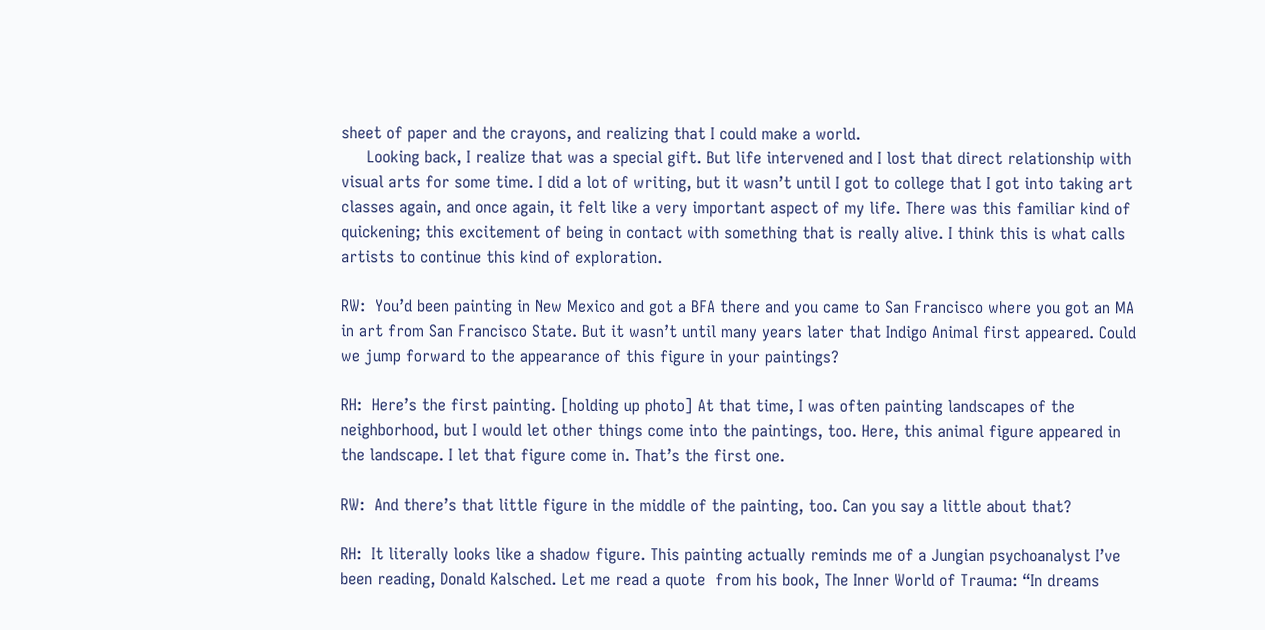sheet of paper and the crayons, and realizing that I could make a world.
     Looking back, I realize that was a special gift. But life intervened and I lost that direct relationship with visual arts for some time. I did a lot of writing, but it wasn’t until I got to college that I got into taking art classes again, and once again, it felt like a very important aspect of my life. There was this familiar kind of quickening; this excitement of being in contact with something that is really alive. I think this is what calls artists to continue this kind of exploration.

RW:  You’d been painting in New Mexico and got a BFA there and you came to San Francisco where you got an MA in art from San Francisco State. But it wasn’t until many years later that Indigo Animal first appeared. Could we jump forward to the appearance of this figure in your paintings?

RH:  Here’s the first painting. [holding up photo] At that time, I was often painting landscapes of the neighborhood, but I would let other things come into the paintings, too. Here, this animal figure appeared in the landscape. I let that figure come in. That’s the first one.

RW:  And there’s that little figure in the middle of the painting, too. Can you say a little about that?

RH:  It literally looks like a shadow figure. This painting actually reminds me of a Jungian psychoanalyst I’ve been reading, Donald Kalsched. Let me read a quote  from his book, The Inner World of Trauma: “In dreams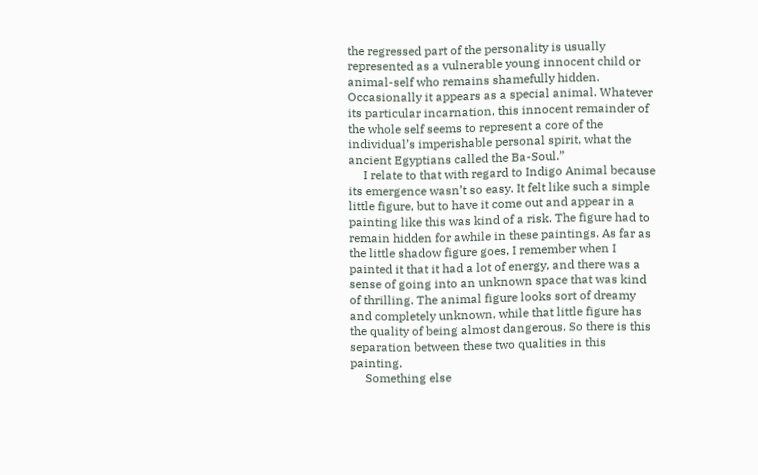the regressed part of the personality is usually represented as a vulnerable young innocent child or animal-self who remains shamefully hidden. Occasionally it appears as a special animal. Whatever its particular incarnation, this innocent remainder of the whole self seems to represent a core of the individual’s imperishable personal spirit, what the ancient Egyptians called the Ba-Soul.”
     I relate to that with regard to Indigo Animal because its emergence wasn’t so easy. It felt like such a simple little figure, but to have it come out and appear in a painting like this was kind of a risk. The figure had to remain hidden for awhile in these paintings. As far as the little shadow figure goes, I remember when I painted it that it had a lot of energy, and there was a sense of going into an unknown space that was kind of thrilling. The animal figure looks sort of dreamy and completely unknown, while that little figure has the quality of being almost dangerous. So there is this separation between these two qualities in this painting.
     Something else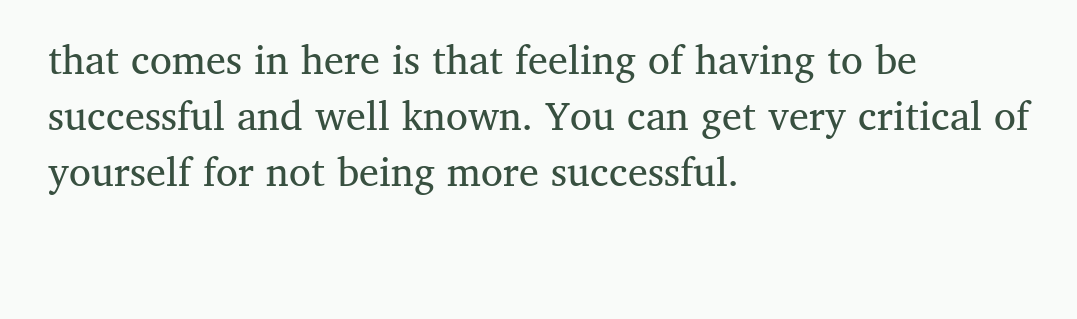that comes in here is that feeling of having to be successful and well known. You can get very critical of yourself for not being more successful.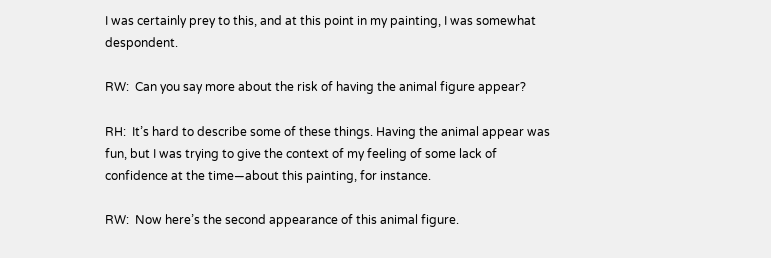I was certainly prey to this, and at this point in my painting, I was somewhat despondent.

RW:  Can you say more about the risk of having the animal figure appear?

RH:  It’s hard to describe some of these things. Having the animal appear was fun, but I was trying to give the context of my feeling of some lack of confidence at the time—about this painting, for instance.

RW:  Now here’s the second appearance of this animal figure.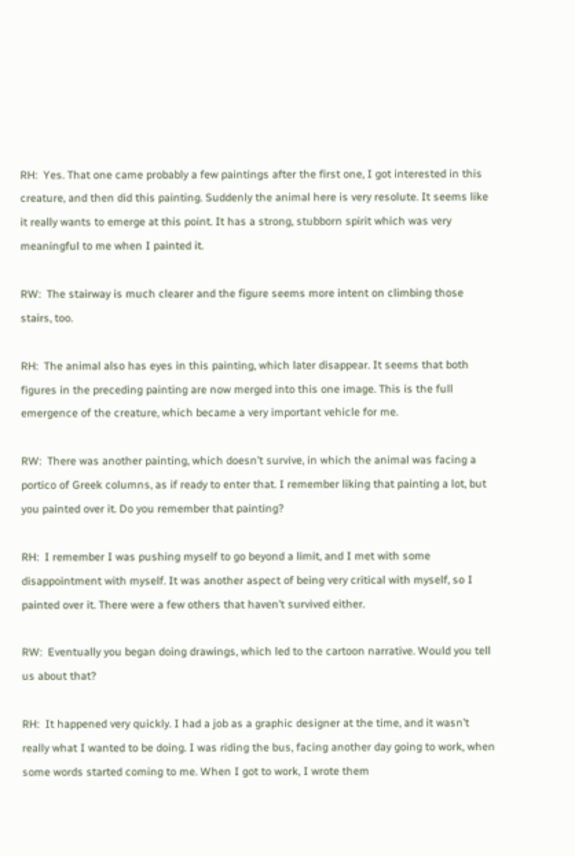RH:  Yes. That one came probably a few paintings after the first one, I got interested in this creature, and then did this painting. Suddenly the animal here is very resolute. It seems like it really wants to emerge at this point. It has a strong, stubborn spirit which was very meaningful to me when I painted it.

RW:  The stairway is much clearer and the figure seems more intent on climbing those stairs, too.

RH:  The animal also has eyes in this painting, which later disappear. It seems that both figures in the preceding painting are now merged into this one image. This is the full emergence of the creature, which became a very important vehicle for me.

RW:  There was another painting, which doesn’t survive, in which the animal was facing a portico of Greek columns, as if ready to enter that. I remember liking that painting a lot, but you painted over it. Do you remember that painting?

RH:  I remember I was pushing myself to go beyond a limit, and I met with some disappointment with myself. It was another aspect of being very critical with myself, so I painted over it. There were a few others that haven’t survived either.

RW:  Eventually you began doing drawings, which led to the cartoon narrative. Would you tell us about that?

RH:  It happened very quickly. I had a job as a graphic designer at the time, and it wasn’t really what I wanted to be doing. I was riding the bus, facing another day going to work, when some words started coming to me. When I got to work, I wrote them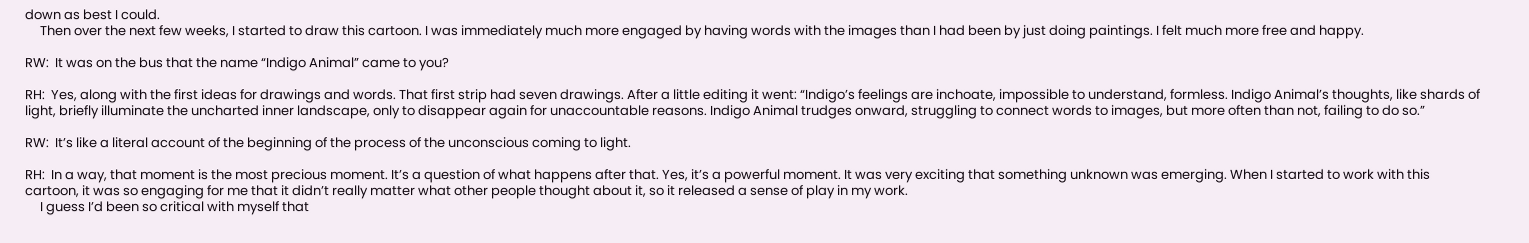down as best I could.
     Then over the next few weeks, I started to draw this cartoon. I was immediately much more engaged by having words with the images than I had been by just doing paintings. I felt much more free and happy.

RW:  It was on the bus that the name “Indigo Animal” came to you?

RH:  Yes, along with the first ideas for drawings and words. That first strip had seven drawings. After a little editing it went: “Indigo’s feelings are inchoate, impossible to understand, formless. Indigo Animal’s thoughts, like shards of light, briefly illuminate the uncharted inner landscape, only to disappear again for unaccountable reasons. Indigo Animal trudges onward, struggling to connect words to images, but more often than not, failing to do so.”

RW:  It’s like a literal account of the beginning of the process of the unconscious coming to light.

RH:  In a way, that moment is the most precious moment. It’s a question of what happens after that. Yes, it’s a powerful moment. It was very exciting that something unknown was emerging. When I started to work with this cartoon, it was so engaging for me that it didn’t really matter what other people thought about it, so it released a sense of play in my work.
     I guess I’d been so critical with myself that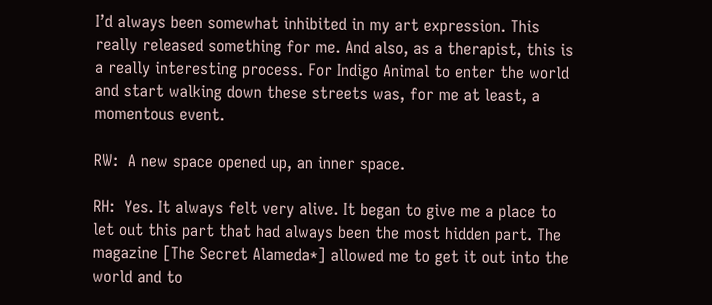I’d always been somewhat inhibited in my art expression. This really released something for me. And also, as a therapist, this is a really interesting process. For Indigo Animal to enter the world and start walking down these streets was, for me at least, a momentous event.

RW:  A new space opened up, an inner space.

RH:  Yes. It always felt very alive. It began to give me a place to let out this part that had always been the most hidden part. The magazine [The Secret Alameda*] allowed me to get it out into the world and to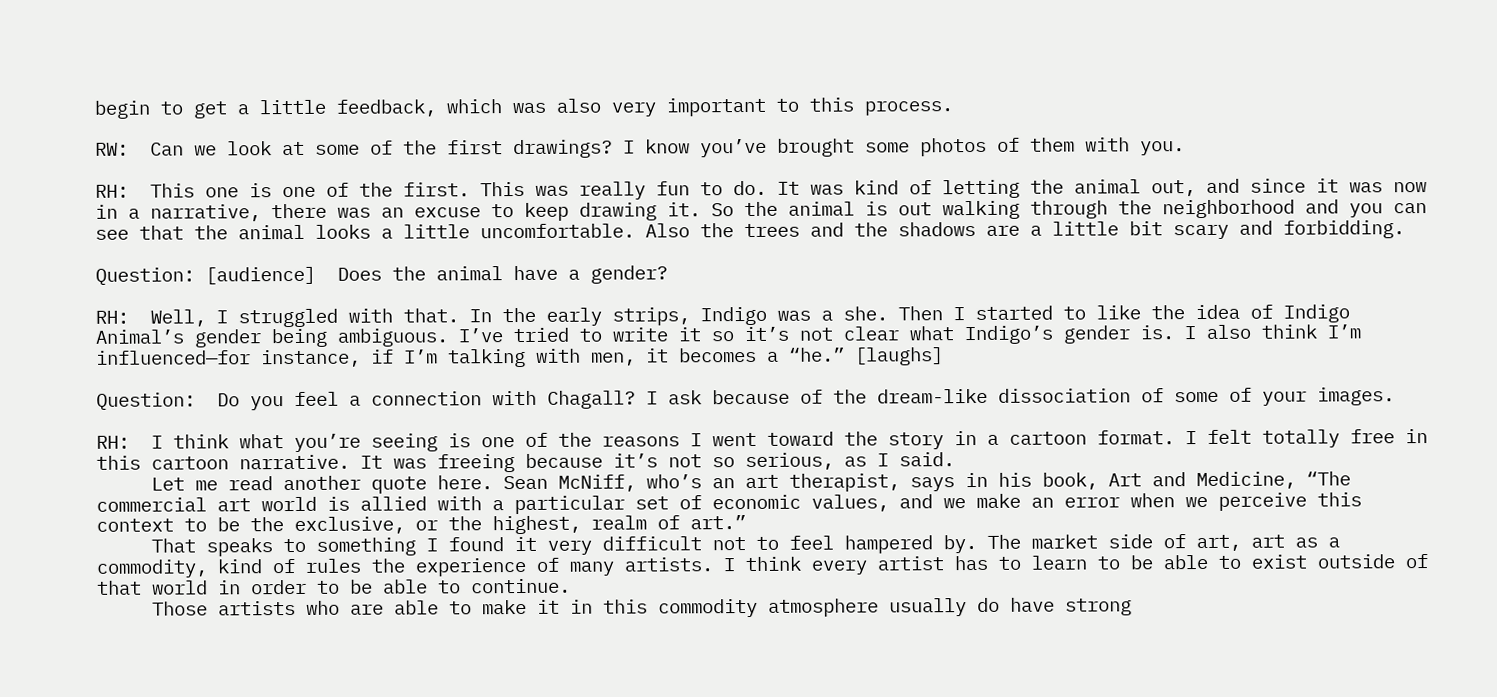begin to get a little feedback, which was also very important to this process.

RW:  Can we look at some of the first drawings? I know you’ve brought some photos of them with you.

RH:  This one is one of the first. This was really fun to do. It was kind of letting the animal out, and since it was now in a narrative, there was an excuse to keep drawing it. So the animal is out walking through the neighborhood and you can see that the animal looks a little uncomfortable. Also the trees and the shadows are a little bit scary and forbidding.

Question: [audience]  Does the animal have a gender?

RH:  Well, I struggled with that. In the early strips, Indigo was a she. Then I started to like the idea of Indigo Animal’s gender being ambiguous. I’ve tried to write it so it’s not clear what Indigo’s gender is. I also think I’m influenced—for instance, if I’m talking with men, it becomes a “he.” [laughs]

Question:  Do you feel a connection with Chagall? I ask because of the dream-like dissociation of some of your images.

RH:  I think what you’re seeing is one of the reasons I went toward the story in a cartoon format. I felt totally free in this cartoon narrative. It was freeing because it’s not so serious, as I said.
     Let me read another quote here. Sean McNiff, who’s an art therapist, says in his book, Art and Medicine, “The commercial art world is allied with a particular set of economic values, and we make an error when we perceive this context to be the exclusive, or the highest, realm of art.”
     That speaks to something I found it very difficult not to feel hampered by. The market side of art, art as a commodity, kind of rules the experience of many artists. I think every artist has to learn to be able to exist outside of that world in order to be able to continue.
     Those artists who are able to make it in this commodity atmosphere usually do have strong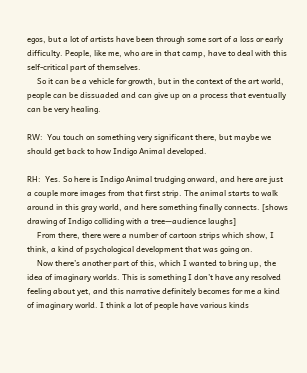egos, but a lot of artists have been through some sort of a loss or early difficulty. People, like me, who are in that camp, have to deal with this self-critical part of themselves.
     So it can be a vehicle for growth, but in the context of the art world, people can be dissuaded and can give up on a process that eventually can be very healing.

RW:  You touch on something very significant there, but maybe we should get back to how Indigo Animal developed.

RH:  Yes. So here is Indigo Animal trudging onward, and here are just a couple more images from that first strip. The animal starts to walk around in this gray world, and here something finally connects. [shows drawing of Indigo colliding with a tree—audience laughs]
     From there, there were a number of cartoon strips which show, I think, a kind of psychological development that was going on.
     Now there’s another part of this, which I wanted to bring up, the idea of imaginary worlds. This is something I don’t have any resolved feeling about yet, and this narrative definitely becomes for me a kind of imaginary world. I think a lot of people have various kinds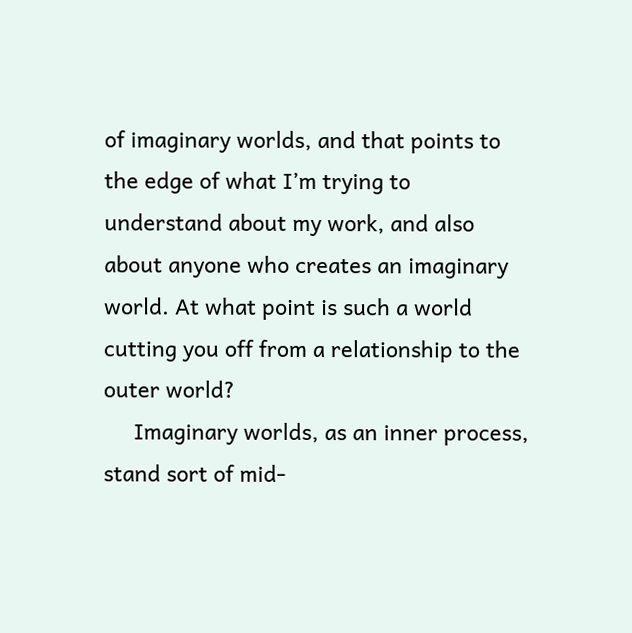of imaginary worlds, and that points to the edge of what I’m trying to understand about my work, and also about anyone who creates an imaginary world. At what point is such a world cutting you off from a relationship to the outer world?
     Imaginary worlds, as an inner process, stand sort of mid-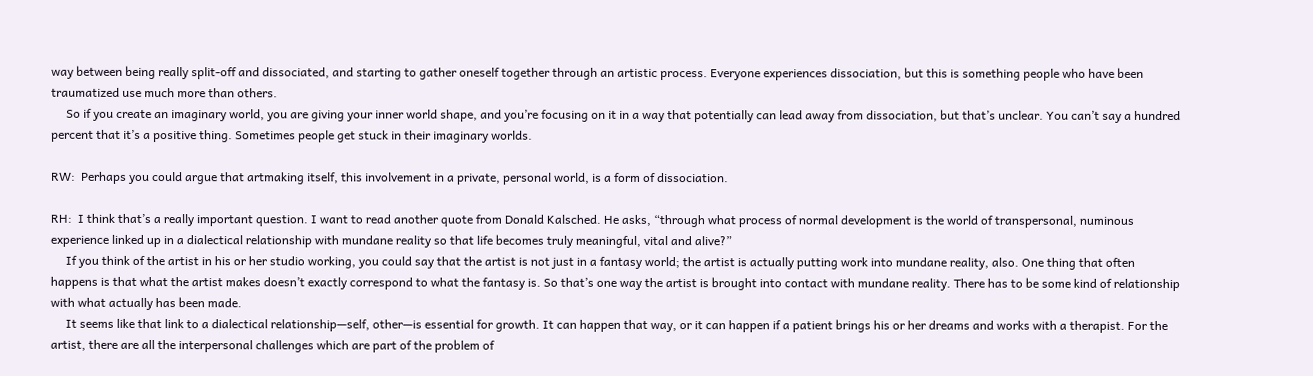way between being really split-off and dissociated, and starting to gather oneself together through an artistic process. Everyone experiences dissociation, but this is something people who have been traumatized use much more than others.
     So if you create an imaginary world, you are giving your inner world shape, and you’re focusing on it in a way that potentially can lead away from dissociation, but that’s unclear. You can’t say a hundred percent that it’s a positive thing. Sometimes people get stuck in their imaginary worlds.

RW:  Perhaps you could argue that artmaking itself, this involvement in a private, personal world, is a form of dissociation.

RH:  I think that’s a really important question. I want to read another quote from Donald Kalsched. He asks, “through what process of normal development is the world of transpersonal, numinous experience linked up in a dialectical relationship with mundane reality so that life becomes truly meaningful, vital and alive?”
     If you think of the artist in his or her studio working, you could say that the artist is not just in a fantasy world; the artist is actually putting work into mundane reality, also. One thing that often happens is that what the artist makes doesn’t exactly correspond to what the fantasy is. So that’s one way the artist is brought into contact with mundane reality. There has to be some kind of relationship with what actually has been made.
     It seems like that link to a dialectical relationship—self, other—is essential for growth. It can happen that way, or it can happen if a patient brings his or her dreams and works with a therapist. For the artist, there are all the interpersonal challenges which are part of the problem of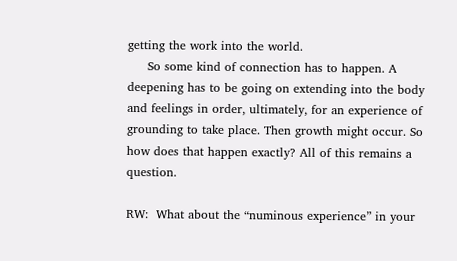getting the work into the world.
     So some kind of connection has to happen. A deepening has to be going on extending into the body and feelings in order, ultimately, for an experience of grounding to take place. Then growth might occur. So how does that happen exactly? All of this remains a question.

RW:  What about the “numinous experience” in your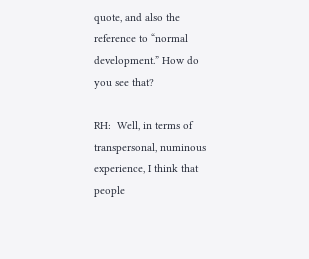quote, and also the reference to “normal development.” How do you see that?

RH:  Well, in terms of transpersonal, numinous experience, I think that people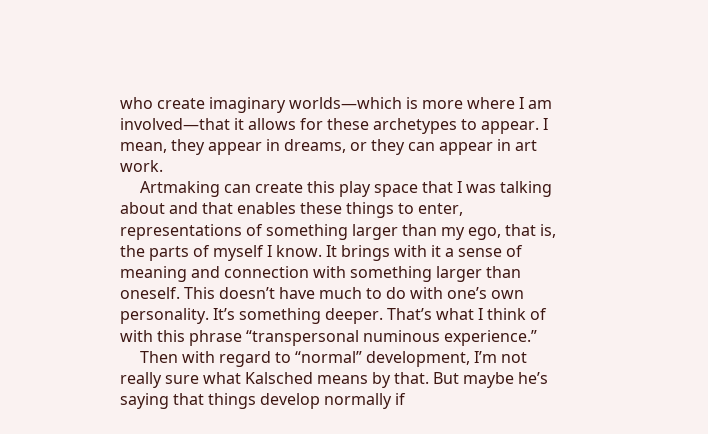who create imaginary worlds—which is more where I am involved—that it allows for these archetypes to appear. I mean, they appear in dreams, or they can appear in art work.
     Artmaking can create this play space that I was talking about and that enables these things to enter, representations of something larger than my ego, that is, the parts of myself I know. It brings with it a sense of meaning and connection with something larger than oneself. This doesn’t have much to do with one’s own personality. It’s something deeper. That’s what I think of with this phrase “transpersonal numinous experience.”
     Then with regard to “normal” development, I’m not really sure what Kalsched means by that. But maybe he’s saying that things develop normally if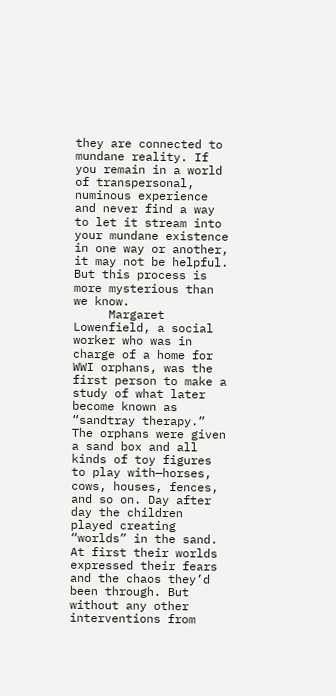they are connected to mundane reality. If you remain in a world of transpersonal, numinous experience and never find a way to let it stream into your mundane existence in one way or another, it may not be helpful. But this process is more mysterious than we know.
     Margaret Lowenfield, a social worker who was in charge of a home for WWI orphans, was the first person to make a study of what later become known as “sandtray therapy.” The orphans were given a sand box and all kinds of toy figures to play with—horses, cows, houses, fences, and so on. Day after day the children played creating “worlds” in the sand. At first their worlds expressed their fears and the chaos they’d been through. But without any other interventions from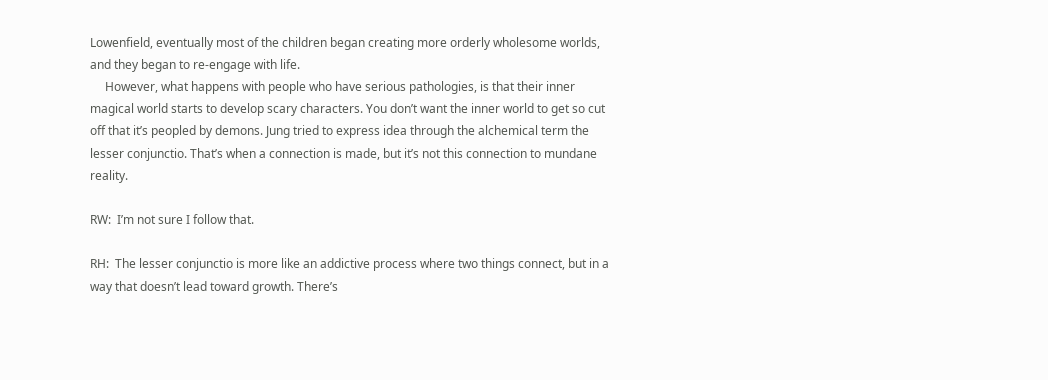Lowenfield, eventually most of the children began creating more orderly wholesome worlds, and they began to re-engage with life.
     However, what happens with people who have serious pathologies, is that their inner magical world starts to develop scary characters. You don’t want the inner world to get so cut off that it’s peopled by demons. Jung tried to express idea through the alchemical term the lesser conjunctio. That’s when a connection is made, but it’s not this connection to mundane reality.

RW:  I’m not sure I follow that.

RH:  The lesser conjunctio is more like an addictive process where two things connect, but in a way that doesn’t lead toward growth. There’s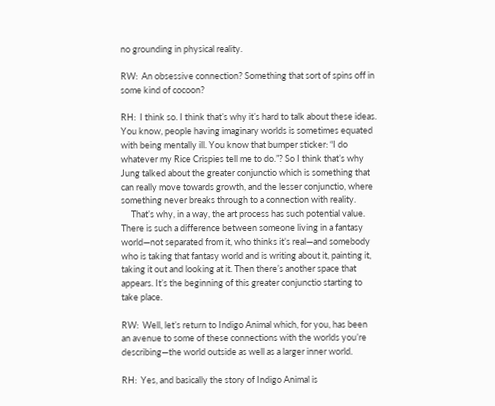no grounding in physical reality.

RW:  An obsessive connection? Something that sort of spins off in some kind of cocoon?

RH:  I think so. I think that’s why it’s hard to talk about these ideas. You know, people having imaginary worlds is sometimes equated with being mentally ill. You know that bumper sticker: “I do whatever my Rice Crispies tell me to do.”? So I think that’s why Jung talked about the greater conjunctio which is something that can really move towards growth, and the lesser conjunctio, where something never breaks through to a connection with reality.
     That’s why, in a way, the art process has such potential value. There is such a difference between someone living in a fantasy world—not separated from it, who thinks it’s real—and somebody who is taking that fantasy world and is writing about it, painting it, taking it out and looking at it. Then there’s another space that appears. It’s the beginning of this greater conjunctio starting to take place.

RW:  Well, let’s return to Indigo Animal which, for you, has been an avenue to some of these connections with the worlds you’re describing—the world outside as well as a larger inner world.

RH:  Yes, and basically the story of Indigo Animal is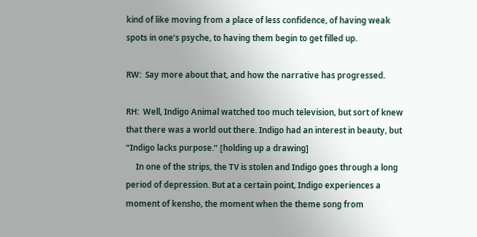kind of like moving from a place of less confidence, of having weak spots in one’s psyche, to having them begin to get filled up.

RW:  Say more about that, and how the narrative has progressed.

RH:  Well, Indigo Animal watched too much television, but sort of knew that there was a world out there. Indigo had an interest in beauty, but “Indigo lacks purpose.” [holding up a drawing]
     In one of the strips, the TV is stolen and Indigo goes through a long period of depression. But at a certain point, Indigo experiences a moment of kensho, the moment when the theme song from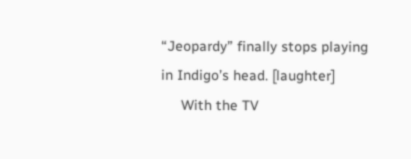“Jeopardy” finally stops playing in Indigo’s head. [laughter]
     With the TV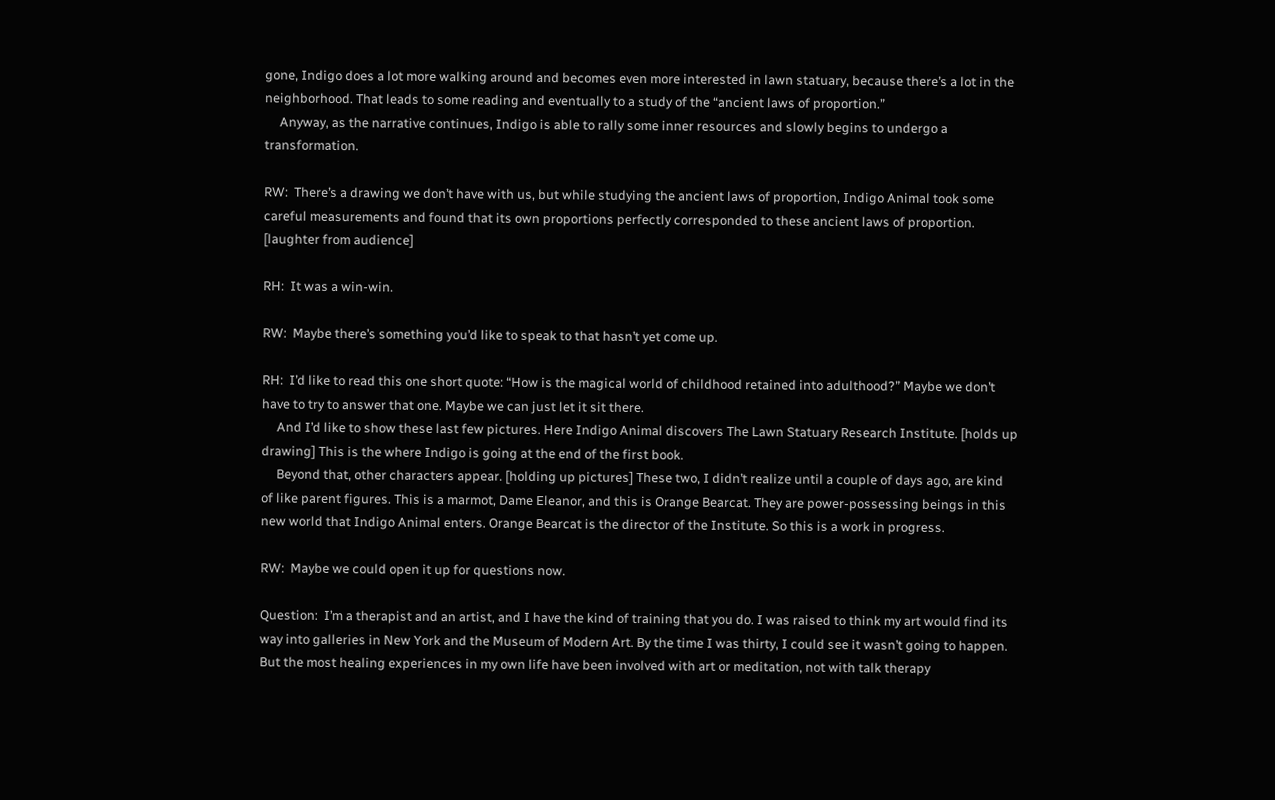gone, Indigo does a lot more walking around and becomes even more interested in lawn statuary, because there’s a lot in the neighborhood. That leads to some reading and eventually to a study of the “ancient laws of proportion.”
     Anyway, as the narrative continues, Indigo is able to rally some inner resources and slowly begins to undergo a transformation.

RW:  There’s a drawing we don’t have with us, but while studying the ancient laws of proportion, Indigo Animal took some careful measurements and found that its own proportions perfectly corresponded to these ancient laws of proportion. [laughter from audience]

RH:  It was a win-win.

RW:  Maybe there’s something you’d like to speak to that hasn’t yet come up.

RH:  I’d like to read this one short quote: “How is the magical world of childhood retained into adulthood?” Maybe we don’t have to try to answer that one. Maybe we can just let it sit there.
     And I’d like to show these last few pictures. Here Indigo Animal discovers The Lawn Statuary Research Institute. [holds up drawing] This is the where Indigo is going at the end of the first book.
     Beyond that, other characters appear. [holding up pictures] These two, I didn’t realize until a couple of days ago, are kind of like parent figures. This is a marmot, Dame Eleanor, and this is Orange Bearcat. They are power-possessing beings in this new world that Indigo Animal enters. Orange Bearcat is the director of the Institute. So this is a work in progress.

RW:  Maybe we could open it up for questions now.

Question:  I’m a therapist and an artist, and I have the kind of training that you do. I was raised to think my art would find its way into galleries in New York and the Museum of Modern Art. By the time I was thirty, I could see it wasn’t going to happen. But the most healing experiences in my own life have been involved with art or meditation, not with talk therapy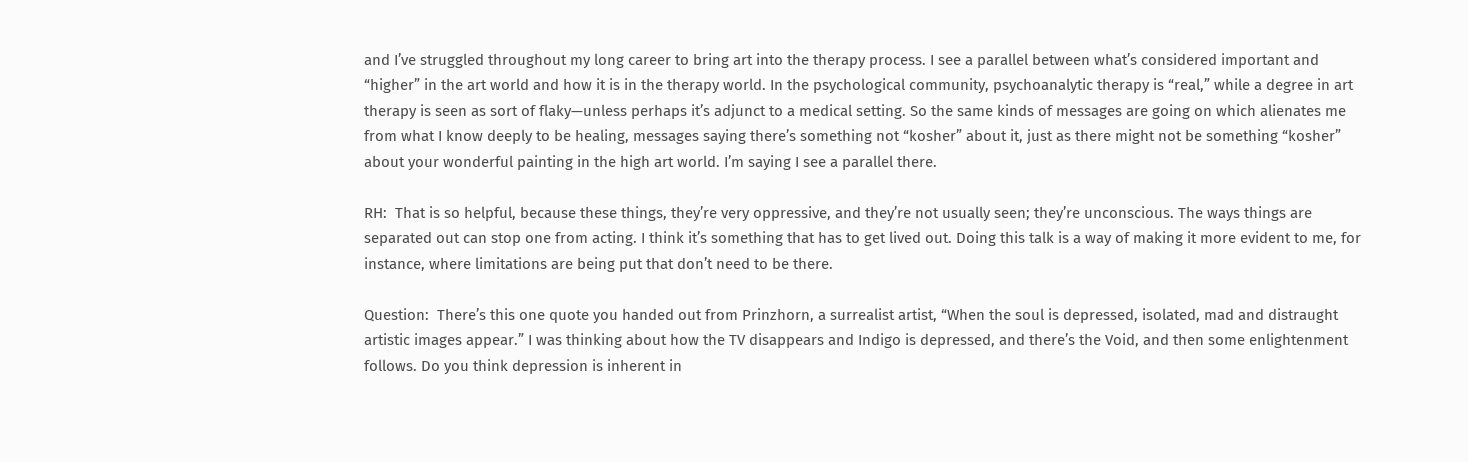and I’ve struggled throughout my long career to bring art into the therapy process. I see a parallel between what’s considered important and “higher” in the art world and how it is in the therapy world. In the psychological community, psychoanalytic therapy is “real,” while a degree in art therapy is seen as sort of flaky—unless perhaps it’s adjunct to a medical setting. So the same kinds of messages are going on which alienates me from what I know deeply to be healing, messages saying there’s something not “kosher” about it, just as there might not be something “kosher” about your wonderful painting in the high art world. I’m saying I see a parallel there.

RH:  That is so helpful, because these things, they’re very oppressive, and they’re not usually seen; they’re unconscious. The ways things are separated out can stop one from acting. I think it’s something that has to get lived out. Doing this talk is a way of making it more evident to me, for instance, where limitations are being put that don’t need to be there.

Question:  There’s this one quote you handed out from Prinzhorn, a surrealist artist, “When the soul is depressed, isolated, mad and distraught artistic images appear.” I was thinking about how the TV disappears and Indigo is depressed, and there’s the Void, and then some enlightenment follows. Do you think depression is inherent in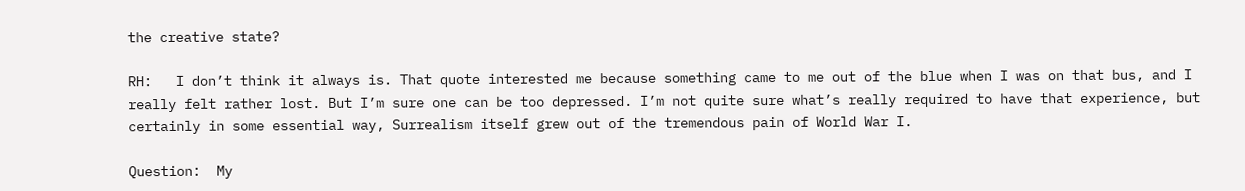the creative state?

RH:   I don’t think it always is. That quote interested me because something came to me out of the blue when I was on that bus, and I really felt rather lost. But I’m sure one can be too depressed. I’m not quite sure what’s really required to have that experience, but certainly in some essential way, Surrealism itself grew out of the tremendous pain of World War I.

Question:  My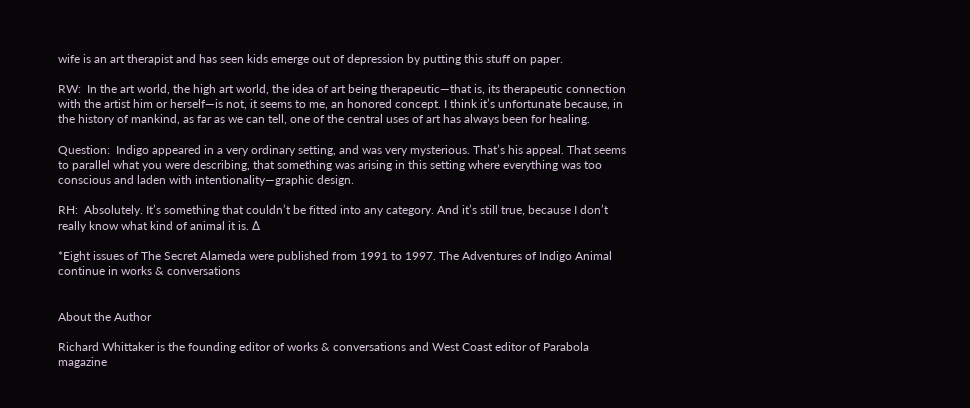wife is an art therapist and has seen kids emerge out of depression by putting this stuff on paper.

RW:  In the art world, the high art world, the idea of art being therapeutic—that is, its therapeutic connection with the artist him or herself—is not, it seems to me, an honored concept. I think it’s unfortunate because, in the history of mankind, as far as we can tell, one of the central uses of art has always been for healing.

Question:  Indigo appeared in a very ordinary setting, and was very mysterious. That’s his appeal. That seems to parallel what you were describing, that something was arising in this setting where everything was too conscious and laden with intentionality—graphic design.

RH:  Absolutely. It’s something that couldn’t be fitted into any category. And it’s still true, because I don’t really know what kind of animal it is. ∆

*Eight issues of The Secret Alameda were published from 1991 to 1997. The Adventures of Indigo Animal continue in works & conversations


About the Author

Richard Whittaker is the founding editor of works & conversations and West Coast editor of Parabola magazine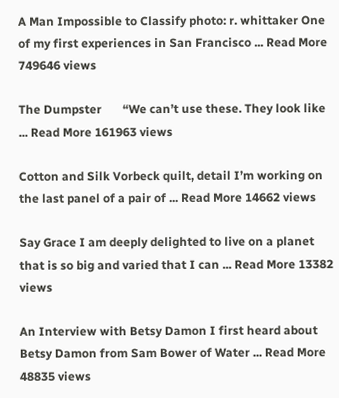A Man Impossible to Classify photo: r. whittaker One of my first experiences in San Francisco ... Read More 749646 views

The Dumpster       “We can’t use these. They look like ... Read More 161963 views

Cotton and Silk Vorbeck quilt, detail I’m working on the last panel of a pair of ... Read More 14662 views

Say Grace I am deeply delighted to live on a planet that is so big and varied that I can ... Read More 13382 views

An Interview with Betsy Damon I first heard about Betsy Damon from Sam Bower of Water ... Read More 48835 views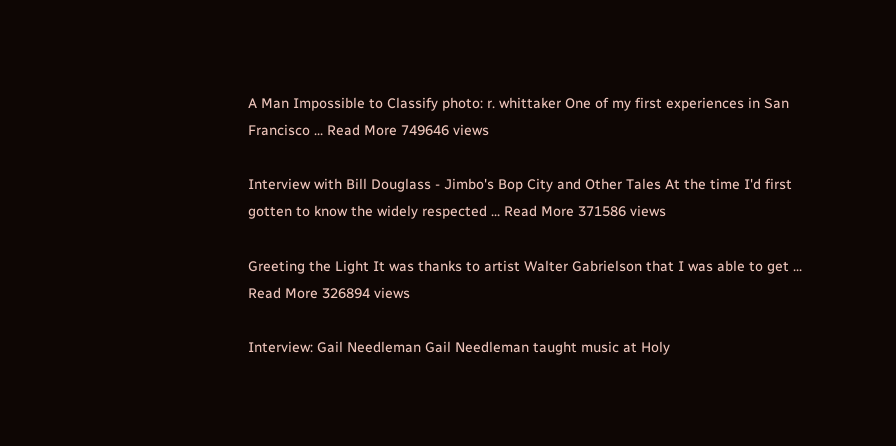A Man Impossible to Classify photo: r. whittaker One of my first experiences in San Francisco ... Read More 749646 views

Interview with Bill Douglass - Jimbo's Bop City and Other Tales At the time I'd first gotten to know the widely respected ... Read More 371586 views

Greeting the Light It was thanks to artist Walter Gabrielson that I was able to get ... Read More 326894 views

Interview: Gail Needleman Gail Needleman taught music at Holy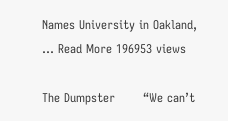Names University in Oakland, ... Read More 196953 views

The Dumpster       “We can’t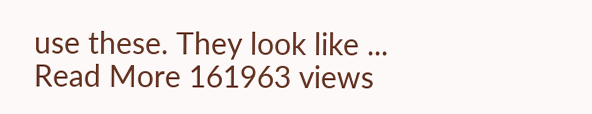use these. They look like ... Read More 161963 views